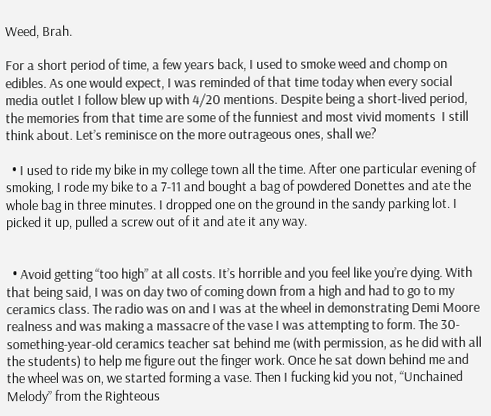Weed, Brah.

For a short period of time, a few years back, I used to smoke weed and chomp on edibles. As one would expect, I was reminded of that time today when every social media outlet I follow blew up with 4/20 mentions. Despite being a short-lived period, the memories from that time are some of the funniest and most vivid moments  I still think about. Let’s reminisce on the more outrageous ones, shall we?

  • I used to ride my bike in my college town all the time. After one particular evening of smoking, I rode my bike to a 7-11 and bought a bag of powdered Donettes and ate the whole bag in three minutes. I dropped one on the ground in the sandy parking lot. I picked it up, pulled a screw out of it and ate it any way.


  • Avoid getting “too high” at all costs. It’s horrible and you feel like you’re dying. With that being said, I was on day two of coming down from a high and had to go to my ceramics class. The radio was on and I was at the wheel in demonstrating Demi Moore realness and was making a massacre of the vase I was attempting to form. The 30-something-year-old ceramics teacher sat behind me (with permission, as he did with all the students) to help me figure out the finger work. Once he sat down behind me and the wheel was on, we started forming a vase. Then I fucking kid you not, “Unchained Melody” from the Righteous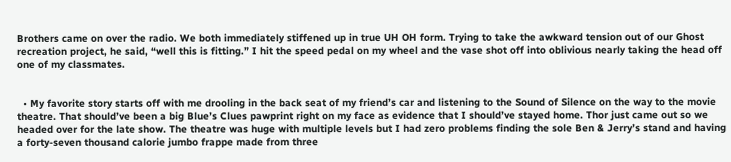Brothers came on over the radio. We both immediately stiffened up in true UH OH form. Trying to take the awkward tension out of our Ghost recreation project, he said, “well this is fitting.” I hit the speed pedal on my wheel and the vase shot off into oblivious nearly taking the head off one of my classmates.


  • My favorite story starts off with me drooling in the back seat of my friend’s car and listening to the Sound of Silence on the way to the movie theatre. That should’ve been a big Blue’s Clues pawprint right on my face as evidence that I should’ve stayed home. Thor just came out so we headed over for the late show. The theatre was huge with multiple levels but I had zero problems finding the sole Ben & Jerry’s stand and having a forty-seven thousand calorie jumbo frappe made from three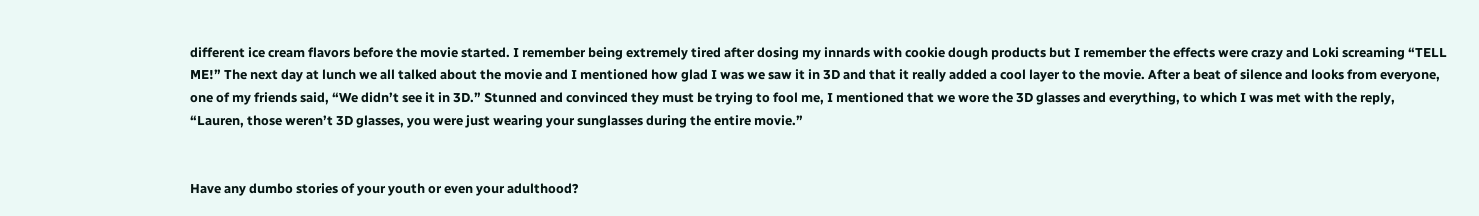different ice cream flavors before the movie started. I remember being extremely tired after dosing my innards with cookie dough products but I remember the effects were crazy and Loki screaming “TELL ME!” The next day at lunch we all talked about the movie and I mentioned how glad I was we saw it in 3D and that it really added a cool layer to the movie. After a beat of silence and looks from everyone, one of my friends said, “We didn’t see it in 3D.” Stunned and convinced they must be trying to fool me, I mentioned that we wore the 3D glasses and everything, to which I was met with the reply, “Lauren, those weren’t 3D glasses, you were just wearing your sunglasses during the entire movie.”


Have any dumbo stories of your youth or even your adulthood?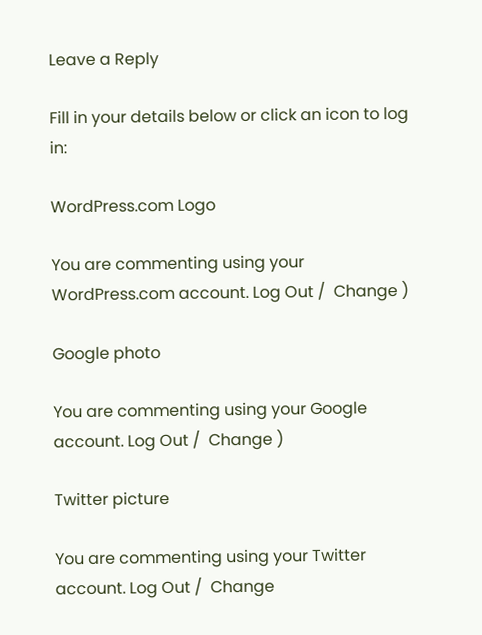Leave a Reply

Fill in your details below or click an icon to log in:

WordPress.com Logo

You are commenting using your WordPress.com account. Log Out /  Change )

Google photo

You are commenting using your Google account. Log Out /  Change )

Twitter picture

You are commenting using your Twitter account. Log Out /  Change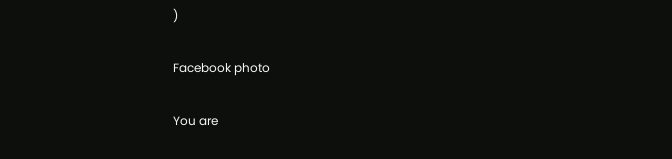)

Facebook photo

You are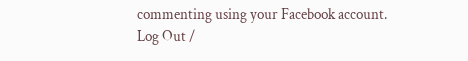commenting using your Facebook account. Log Out /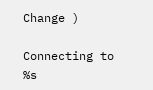Change )

Connecting to %s